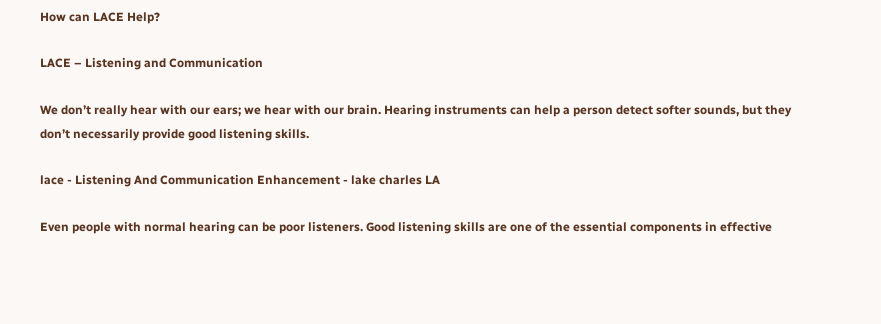How can LACE Help?

LACE – Listening and Communication

We don’t really hear with our ears; we hear with our brain. Hearing instruments can help a person detect softer sounds, but they don’t necessarily provide good listening skills.

lace - Listening And Communication Enhancement - lake charles LA

Even people with normal hearing can be poor listeners. Good listening skills are one of the essential components in effective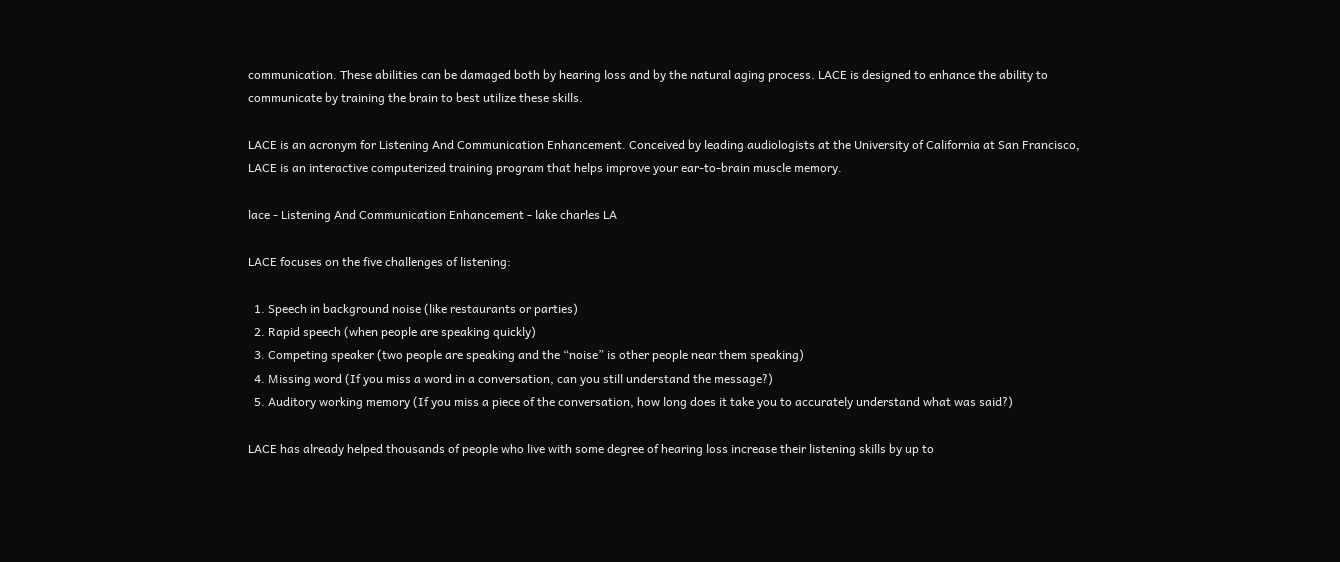communication. These abilities can be damaged both by hearing loss and by the natural aging process. LACE is designed to enhance the ability to communicate by training the brain to best utilize these skills.

LACE is an acronym for Listening And Communication Enhancement. Conceived by leading audiologists at the University of California at San Francisco, LACE is an interactive computerized training program that helps improve your ear-to-brain muscle memory.

lace - Listening And Communication Enhancement - lake charles LA

LACE focuses on the five challenges of listening:

  1. Speech in background noise (like restaurants or parties)
  2. Rapid speech (when people are speaking quickly)
  3. Competing speaker (two people are speaking and the “noise” is other people near them speaking)
  4. Missing word (If you miss a word in a conversation, can you still understand the message?)
  5. Auditory working memory (If you miss a piece of the conversation, how long does it take you to accurately understand what was said?)

LACE has already helped thousands of people who live with some degree of hearing loss increase their listening skills by up to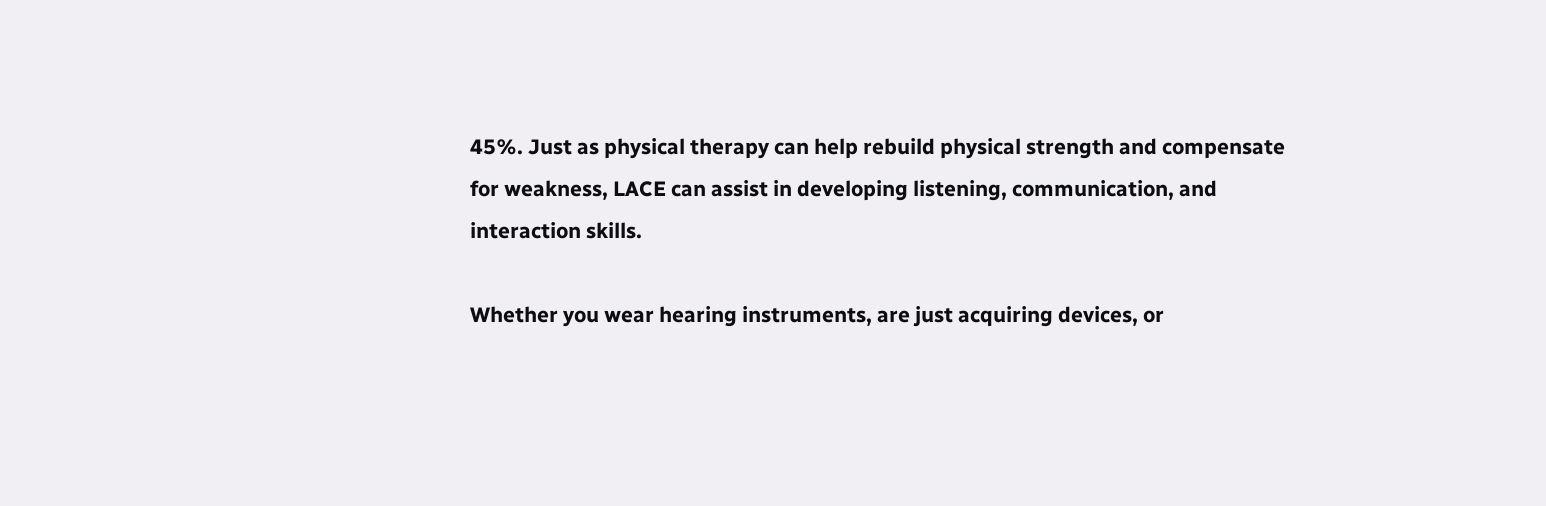45%. Just as physical therapy can help rebuild physical strength and compensate for weakness, LACE can assist in developing listening, communication, and interaction skills.

Whether you wear hearing instruments, are just acquiring devices, or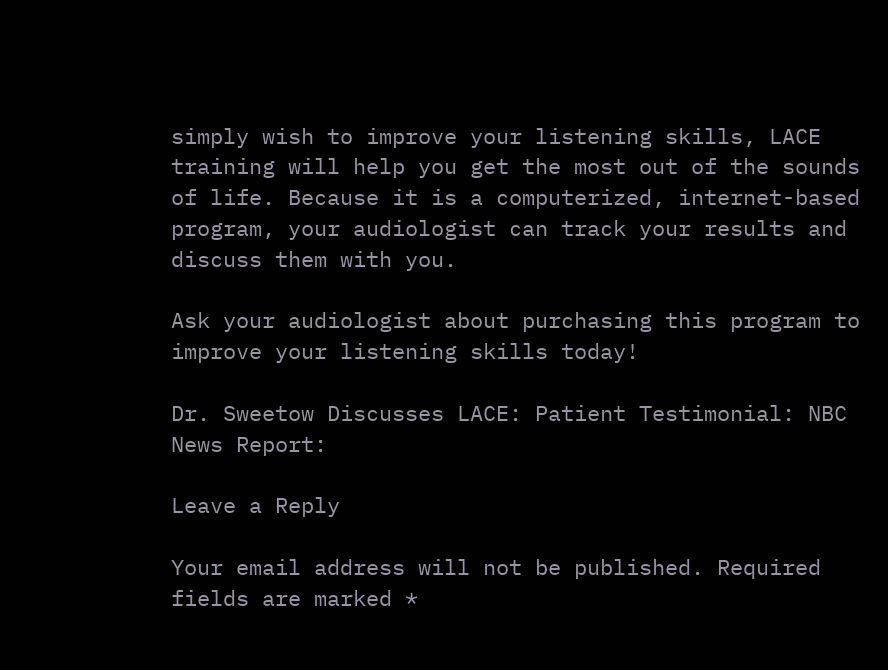simply wish to improve your listening skills, LACE training will help you get the most out of the sounds of life. Because it is a computerized, internet-based program, your audiologist can track your results and discuss them with you.

Ask your audiologist about purchasing this program to improve your listening skills today!

Dr. Sweetow Discusses LACE: Patient Testimonial: NBC News Report:

Leave a Reply

Your email address will not be published. Required fields are marked *